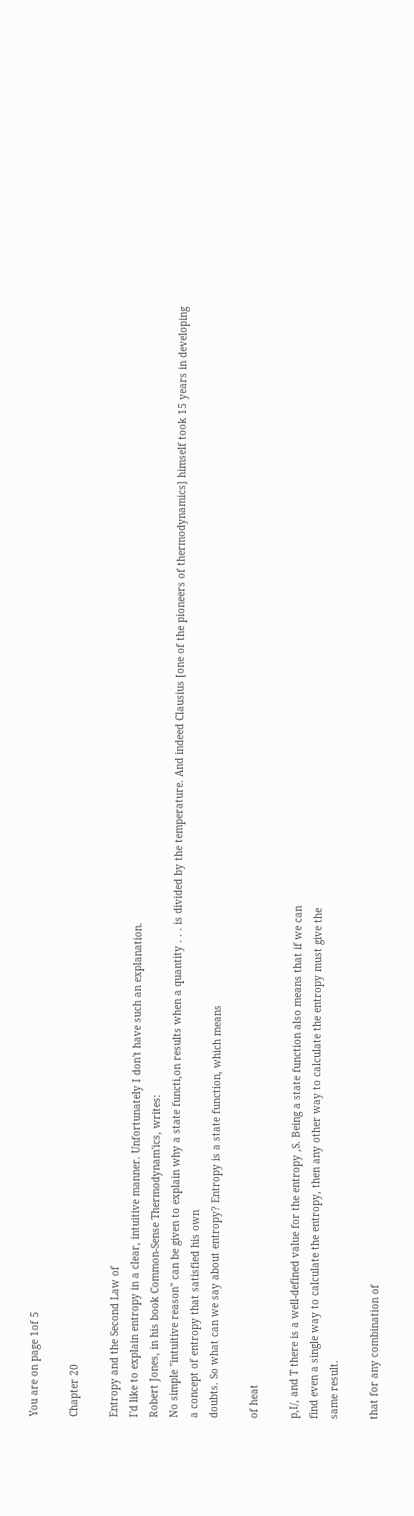You are on page 1of 5

Chapter 20

Entropy and the Second Law of
I'd like to explain entropy in a clear, intuitive manner. Unfortunately I don't have such an explanation.
Robert Jones, in his book Common-Sense Thermodynam'ics, writes:
No simple "intuitive reason" can be given to explain why a state functi,on results when a quantity . . . is divided by the temperature. And indeed Clausius [one of the pioneers of thermodynamics] himself took 15 years in developing a concept of entropy that satisfied his own
doubts. So what can we say about entropy? Entropy is a state function, which means

of heat

p,I/, and T there is a well-defined value for the entropy ,S. Being a state function also means that if we can
find even a single way to calculate the entropy, then any other way to calculate the entropy must give the
same result.

that for any combination of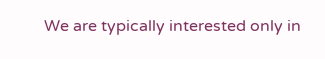We are typically interested only in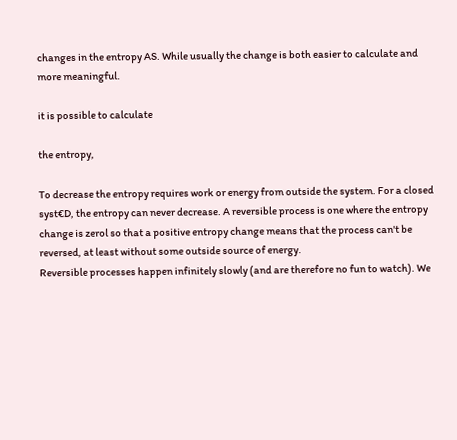changes in the entropy AS. While usually the change is both easier to calculate and more meaningful.

it is possible to calculate

the entropy,

To decrease the entropy requires work or energy from outside the system. For a closed syst€D, the entropy can never decrease. A reversible process is one where the entropy change is zerol so that a positive entropy change means that the process can't be reversed, at least without some outside source of energy.
Reversible processes happen infinitely slowly (and are therefore no fun to watch). We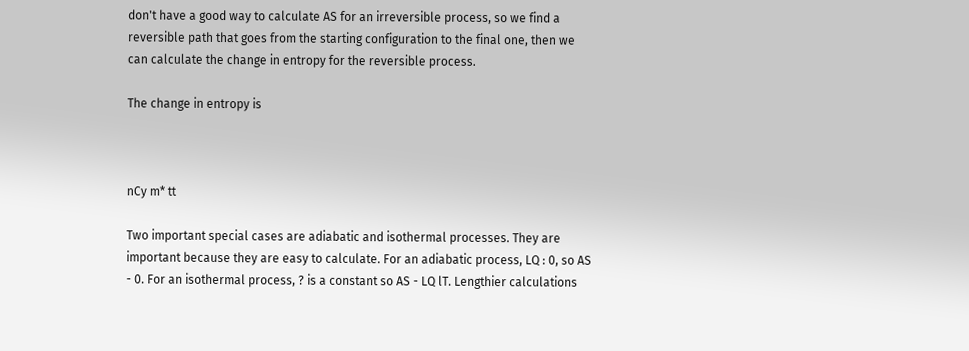don't have a good way to calculate AS for an irreversible process, so we find a reversible path that goes from the starting configuration to the final one, then we can calculate the change in entropy for the reversible process.

The change in entropy is



nCy m* tt

Two important special cases are adiabatic and isothermal processes. They are important because they are easy to calculate. For an adiabatic process, LQ : 0, so AS - 0. For an isothermal process, ? is a constant so AS - LQ lT. Lengthier calculations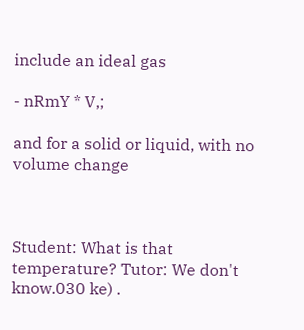include an ideal gas

- nRmY * V,;

and for a solid or liquid, with no volume change



Student: What is that temperature? Tutor: We don't know.030 ke) .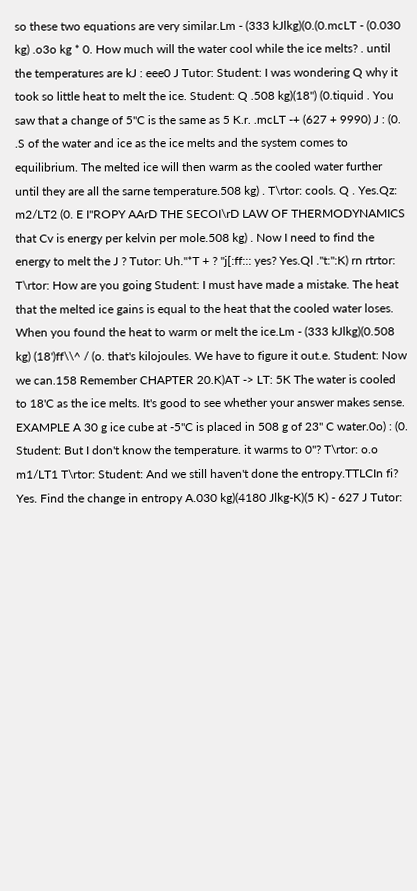so these two equations are very similar.Lm - (333 kJlkg)(0.(0.mcLT - (0.030 kg) .o3o kg * 0. How much will the water cool while the ice melts? . until the temperatures are kJ : eee0 J Tutor: Student: I was wondering Q why it took so little heat to melt the ice. Student: Q .508 kg)(18") (0.tiquid . You saw that a change of 5"C is the same as 5 K.r. .mcLT -+ (627 + 9990) J : (0. .S of the water and ice as the ice melts and the system comes to equilibrium. The melted ice will then warm as the cooled water further until they are all the sarne temperature.508 kg) . T\rtor: cools. Q . Yes.Qz: m2/LT2 (0. E I"ROPY AArD THE SECOI\rD LAW OF THERMODYNAMICS that Cv is energy per kelvin per mole.508 kg) . Now I need to find the energy to melt the J ? Tutor: Uh."*T + ? "j[:ff::: yes? Yes.Ql ."t:":K) rn rtrtor: T\rtor: How are you going Student: I must have made a mistake. The heat that the melted ice gains is equal to the heat that the cooled water loses. When you found the heat to warm or melt the ice.Lm - (333 kJlkg)(0.508 kg) (18')ff\\^ / (o. that's kilojoules. We have to figure it out.e. Student: Now we can.158 Remember CHAPTER 20.K)AT -> LT: 5K The water is cooled to 18'C as the ice melts. It's good to see whether your answer makes sense. EXAMPLE A 30 g ice cube at -5"C is placed in 508 g of 23" C water.0o) : (0. Student: But I don't know the temperature. it warms to 0"? T\rtor: o.o m1/LT1 T\rtor: Student: And we still haven't done the entropy.TTLCIn fi? Yes. Find the change in entropy A.030 kg)(4180 Jlkg-K)(5 K) - 627 J Tutor: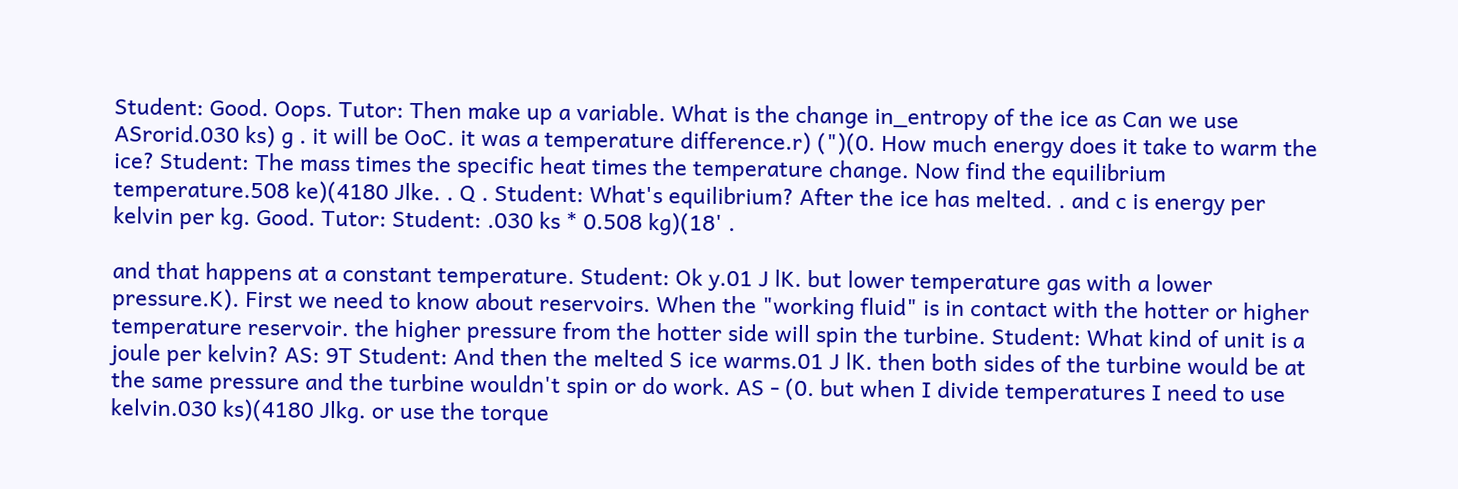Student: Good. Oops. Tutor: Then make up a variable. What is the change in_entropy of the ice as Can we use ASrorid.030 ks) g . it will be OoC. it was a temperature difference.r) (")(0. How much energy does it take to warm the ice? Student: The mass times the specific heat times the temperature change. Now find the equilibrium temperature.508 ke)(4180 Jlke. . Q . Student: What's equilibrium? After the ice has melted. . and c is energy per kelvin per kg. Good. Tutor: Student: .030 ks * 0.508 kg)(18' .

and that happens at a constant temperature. Student: Ok y.01 J lK. but lower temperature gas with a lower pressure.K). First we need to know about reservoirs. When the "working fluid" is in contact with the hotter or higher temperature reservoir. the higher pressure from the hotter side will spin the turbine. Student: What kind of unit is a joule per kelvin? AS: 9T Student: And then the melted S ice warms.01 J lK. then both sides of the turbine would be at the same pressure and the turbine wouldn't spin or do work. AS - (0. but when I divide temperatures I need to use kelvin.030 ks)(4180 Jlkg. or use the torque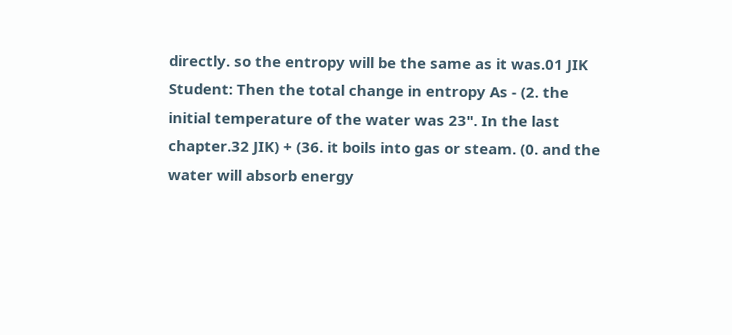directly. so the entropy will be the same as it was.01 JIK Student: Then the total change in entropy As - (2. the initial temperature of the water was 23". In the last chapter.32 JIK) + (36. it boils into gas or steam. (0. and the water will absorb energy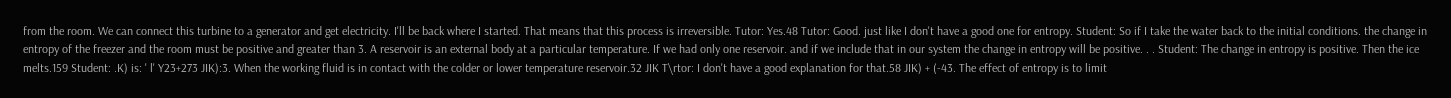from the room. We can connect this turbine to a generator and get electricity. I'll be back where I started. That means that this process is irreversible. Tutor: Yes.48 Tutor: Good. just like I don't have a good one for entropy. Student: So if I take the water back to the initial conditions. the change in entropy of the freezer and the room must be positive and greater than 3. A reservoir is an external body at a particular temperature. If we had only one reservoir. and if we include that in our system the change in entropy will be positive. . . Student: The change in entropy is positive. Then the ice melts.159 Student: .K) is: ' l' Y23+273 JIK):3. When the working fluid is in contact with the colder or lower temperature reservoir.32 JIK T\rtor: I don't have a good explanation for that.58 JIK) + (-43. The effect of entropy is to limit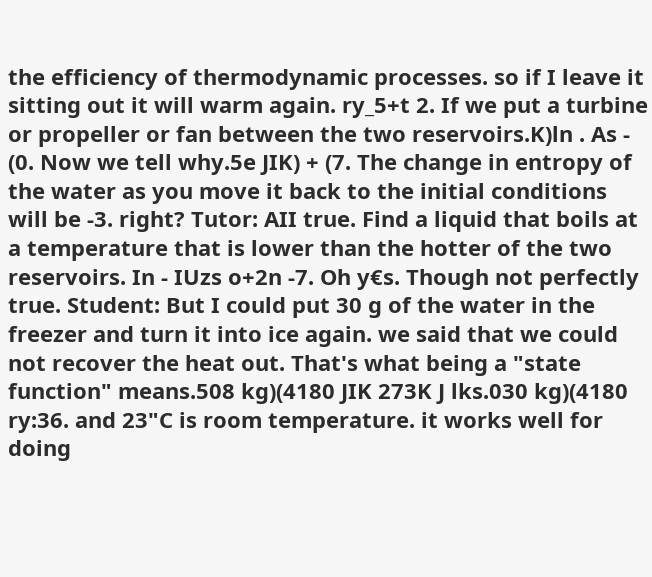the efficiency of thermodynamic processes. so if I leave it sitting out it will warm again. ry_5+t 2. If we put a turbine or propeller or fan between the two reservoirs.K)ln . As - (0. Now we tell why.5e JIK) + (7. The change in entropy of the water as you move it back to the initial conditions will be -3. right? Tutor: AII true. Find a liquid that boils at a temperature that is lower than the hotter of the two reservoirs. In - IUzs o+2n -7. Oh y€s. Though not perfectly true. Student: But I could put 30 g of the water in the freezer and turn it into ice again. we said that we could not recover the heat out. That's what being a "state function" means.508 kg)(4180 JIK 273K J lks.030 kg)(4180 ry:36. and 23"C is room temperature. it works well for doing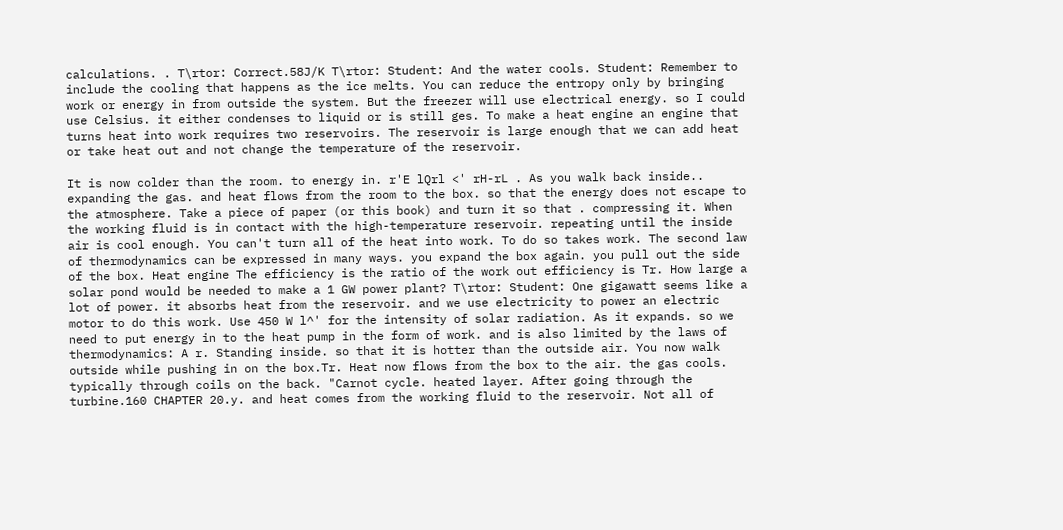calculations. . T\rtor: Correct.58J/K T\rtor: Student: And the water cools. Student: Remember to include the cooling that happens as the ice melts. You can reduce the entropy only by bringing work or energy in from outside the system. But the freezer will use electrical energy. so I could use Celsius. it either condenses to liquid or is still ges. To make a heat engine an engine that turns heat into work requires two reservoirs. The reservoir is large enough that we can add heat or take heat out and not change the temperature of the reservoir.

It is now colder than the room. to energy in. r'E lQrl <' rH-rL . As you walk back inside.. expanding the gas. and heat flows from the room to the box. so that the energy does not escape to the atmosphere. Take a piece of paper (or this book) and turn it so that . compressing it. When the working fluid is in contact with the high-temperature reservoir. repeating until the inside air is cool enough. You can't turn all of the heat into work. To do so takes work. The second law of thermodynamics can be expressed in many ways. you expand the box again. you pull out the side of the box. Heat engine The efficiency is the ratio of the work out efficiency is Tr. How large a solar pond would be needed to make a 1 GW power plant? T\rtor: Student: One gigawatt seems like a lot of power. it absorbs heat from the reservoir. and we use electricity to power an electric motor to do this work. Use 450 W l^' for the intensity of solar radiation. As it expands. so we need to put energy in to the heat pump in the form of work. and is also limited by the laws of thermodynamics: A r. Standing inside. so that it is hotter than the outside air. You now walk outside while pushing in on the box.Tr. Heat now flows from the box to the air. the gas cools. typically through coils on the back. "Carnot cycle. heated layer. After going through the turbine.160 CHAPTER 20.y. and heat comes from the working fluid to the reservoir. Not all of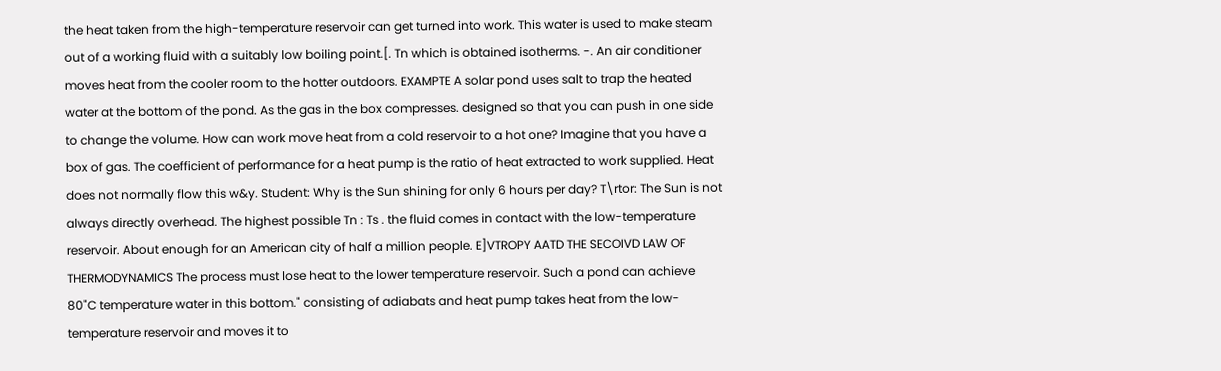the heat taken from the high-temperature reservoir can get turned into work. This water is used to make steam out of a working fluid with a suitably low boiling point.[. Tn which is obtained isotherms. -. An air conditioner moves heat from the cooler room to the hotter outdoors. EXAMPTE A solar pond uses salt to trap the heated water at the bottom of the pond. As the gas in the box compresses. designed so that you can push in one side to change the volume. How can work move heat from a cold reservoir to a hot one? Imagine that you have a box of gas. The coefficient of performance for a heat pump is the ratio of heat extracted to work supplied. Heat does not normally flow this w&y. Student: Why is the Sun shining for only 6 hours per day? T\rtor: The Sun is not always directly overhead. The highest possible Tn : Ts . the fluid comes in contact with the low-temperature reservoir. About enough for an American city of half a million people. E]VTROPY AATD THE SECOIVD LAW OF THERMODYNAMICS The process must lose heat to the lower temperature reservoir. Such a pond can achieve 80"C temperature water in this bottom." consisting of adiabats and heat pump takes heat from the low-temperature reservoir and moves it to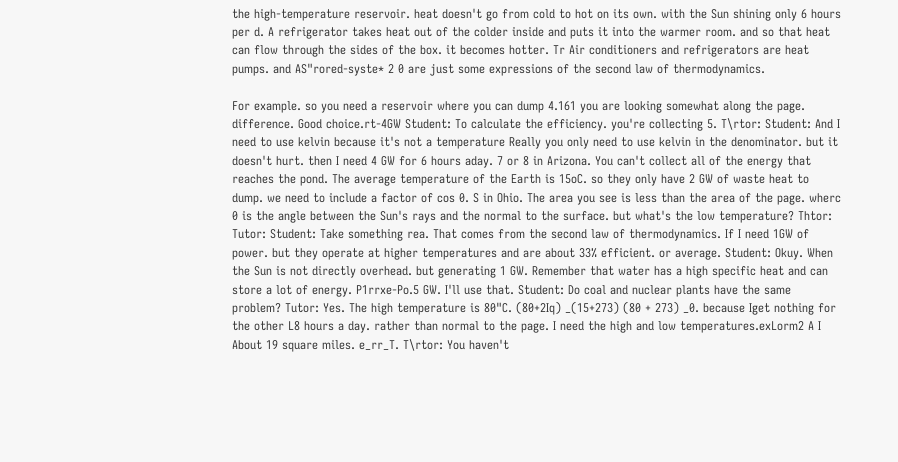the high-temperature reservoir. heat doesn't go from cold to hot on its own. with the Sun shining only 6 hours per d. A refrigerator takes heat out of the colder inside and puts it into the warmer room. and so that heat can flow through the sides of the box. it becomes hotter. Tr Air conditioners and refrigerators are heat pumps. and AS"rored-syste* 2 0 are just some expressions of the second law of thermodynamics.

For example. so you need a reservoir where you can dump 4.161 you are looking somewhat along the page. difference. Good choice.rt-4GW Student: To calculate the efficiency. you're collecting 5. T\rtor: Student: And I need to use kelvin because it's not a temperature Really you only need to use kelvin in the denominator. but it doesn't hurt. then I need 4 GW for 6 hours aday. 7 or 8 in Arizona. You can't collect all of the energy that reaches the pond. The average temperature of the Earth is 15oC. so they only have 2 GW of waste heat to dump. we need to include a factor of cos 0. S in Ohio. The area you see is less than the area of the page. wherc 0 is the angle between the Sun's rays and the normal to the surface. but what's the low temperature? Thtor: Tutor: Student: Take something rea. That comes from the second law of thermodynamics. If I need 1GW of power. but they operate at higher temperatures and are about 33% efficient. or average. Student: Okuy. When the Sun is not directly overhead. but generating 1 GW. Remember that water has a high specific heat and can store a lot of energy. P1rrxe-Po.5 GW. I'll use that. Student: Do coal and nuclear plants have the same problem? Tutor: Yes. The high temperature is 80"C. (80+2Iq) _(15+273) (80 + 273) _0. because Iget nothing for the other L8 hours a day. rather than normal to the page. I need the high and low temperatures.exLorm2 A I About 19 square miles. e_rr_T. T\rtor: You haven't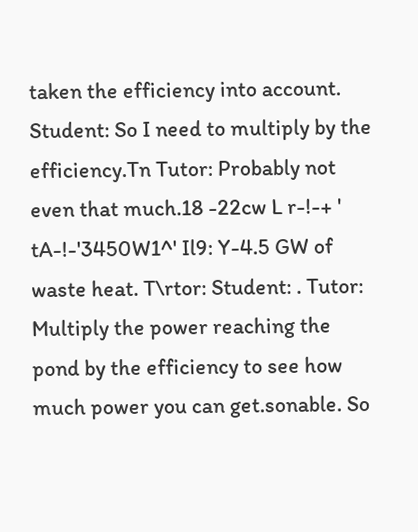taken the efficiency into account. Student: So I need to multiply by the efficiency.Tn Tutor: Probably not even that much.18 -22cw L r-!-+ ' tA-!-'3450W1^' Il9: Y-4.5 GW of waste heat. T\rtor: Student: . Tutor: Multiply the power reaching the pond by the efficiency to see how much power you can get.sonable. So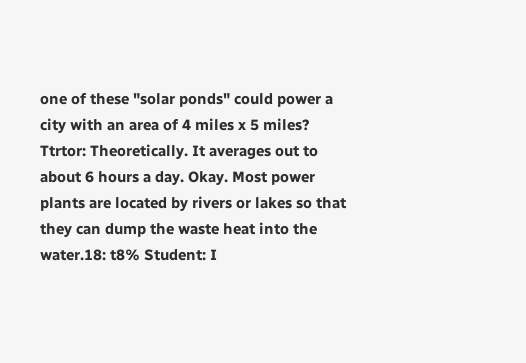one of these "solar ponds" could power a city with an area of 4 miles x 5 miles? Ttrtor: Theoretically. It averages out to about 6 hours a day. Okay. Most power plants are located by rivers or lakes so that they can dump the waste heat into the water.18: t8% Student: I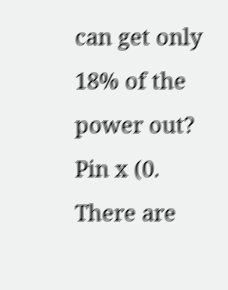can get only 18% of the power out? Pin x (0. There are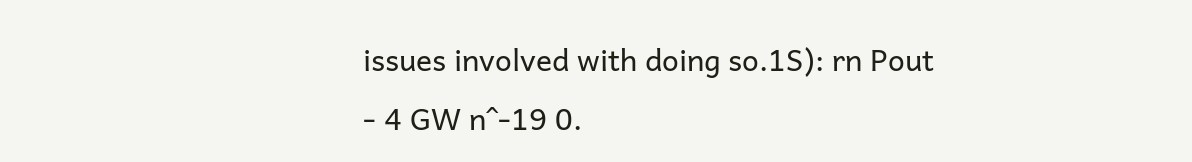issues involved with doing so.1S): rn Pout - 4 GW n^-19 0.